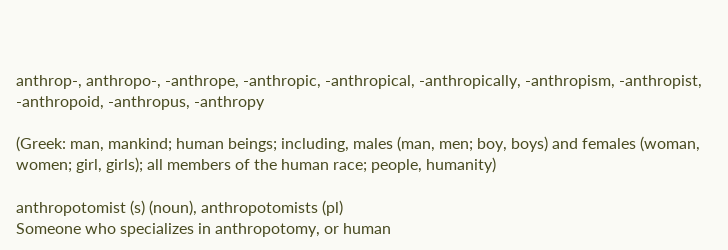anthrop-, anthropo-, -anthrope, -anthropic, -anthropical, -anthropically, -anthropism, -anthropist, -anthropoid, -anthropus, -anthropy

(Greek: man, mankind; human beings; including, males (man, men; boy, boys) and females (woman, women; girl, girls); all members of the human race; people, humanity)

anthropotomist (s) (noun), anthropotomists (pl)
Someone who specializes in anthropotomy, or human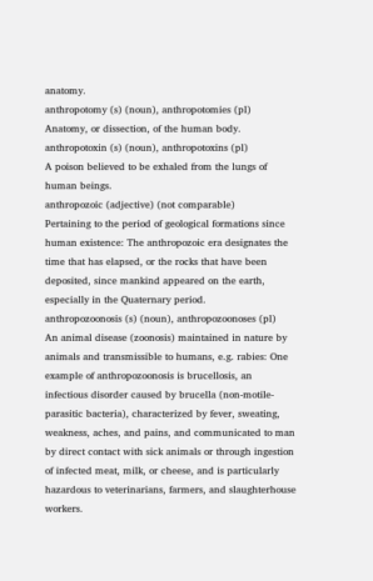anatomy.
anthropotomy (s) (noun), anthropotomies (pl)
Anatomy, or dissection, of the human body.
anthropotoxin (s) (noun), anthropotoxins (pl)
A poison believed to be exhaled from the lungs of human beings.
anthropozoic (adjective) (not comparable)
Pertaining to the period of geological formations since human existence: The anthropozoic era designates the time that has elapsed, or the rocks that have been deposited, since mankind appeared on the earth, especially in the Quaternary period.
anthropozoonosis (s) (noun), anthropozoonoses (pl)
An animal disease (zoonosis) maintained in nature by animals and transmissible to humans, e.g. rabies: One example of anthropozoonosis is brucellosis, an infectious disorder caused by brucella (non-motile-parasitic bacteria), characterized by fever, sweating, weakness, aches, and pains, and communicated to man by direct contact with sick animals or through ingestion of infected meat, milk, or cheese, and is particularly hazardous to veterinarians, farmers, and slaughterhouse workers.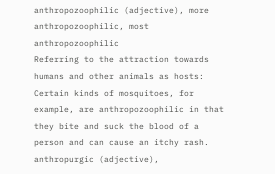anthropozoophilic (adjective), more anthropozoophilic, most anthropozoophilic
Referring to the attraction towards humans and other animals as hosts: Certain kinds of mosquitoes, for example, are anthropozoophilic in that they bite and suck the blood of a person and can cause an itchy rash.
anthropurgic (adjective),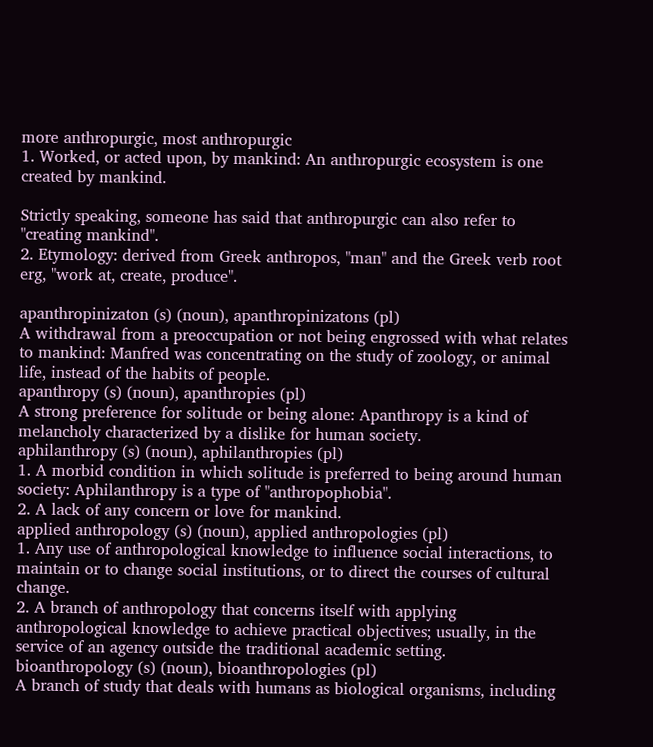more anthropurgic, most anthropurgic
1. Worked, or acted upon, by mankind: An anthropurgic ecosystem is one created by mankind.

Strictly speaking, someone has said that anthropurgic can also refer to "creating mankind".
2. Etymology: derived from Greek anthropos, "man" and the Greek verb root erg, "work at, create, produce".

apanthropinizaton (s) (noun), apanthropinizatons (pl)
A withdrawal from a preoccupation or not being engrossed with what relates to mankind: Manfred was concentrating on the study of zoology, or animal life, instead of the habits of people.
apanthropy (s) (noun), apanthropies (pl)
A strong preference for solitude or being alone: Apanthropy is a kind of melancholy characterized by a dislike for human society.
aphilanthropy (s) (noun), aphilanthropies (pl)
1. A morbid condition in which solitude is preferred to being around human society: Aphilanthropy is a type of "anthropophobia".
2. A lack of any concern or love for mankind.
applied anthropology (s) (noun), applied anthropologies (pl)
1. Any use of anthropological knowledge to influence social interactions, to maintain or to change social institutions, or to direct the courses of cultural change.
2. A branch of anthropology that concerns itself with applying anthropological knowledge to achieve practical objectives; usually, in the service of an agency outside the traditional academic setting.
bioanthropology (s) (noun), bioanthropologies (pl)
A branch of study that deals with humans as biological organisms, including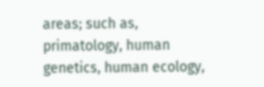areas; such as, primatology, human genetics, human ecology,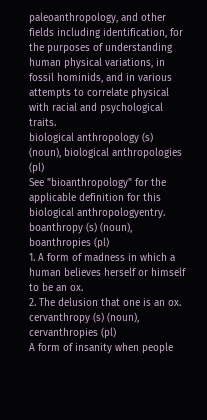paleoanthropology, and other fields including identification, for the purposes of understanding human physical variations, in fossil hominids, and in various attempts to correlate physical with racial and psychological traits.
biological anthropology (s) (noun), biological anthropologies (pl)
See "bioanthropology" for the applicable definition for this biological anthropologyentry.
boanthropy (s) (noun), boanthropies (pl)
1. A form of madness in which a human believes herself or himself to be an ox.
2. The delusion that one is an ox.
cervanthropy (s) (noun), cervanthropies (pl)
A form of insanity when people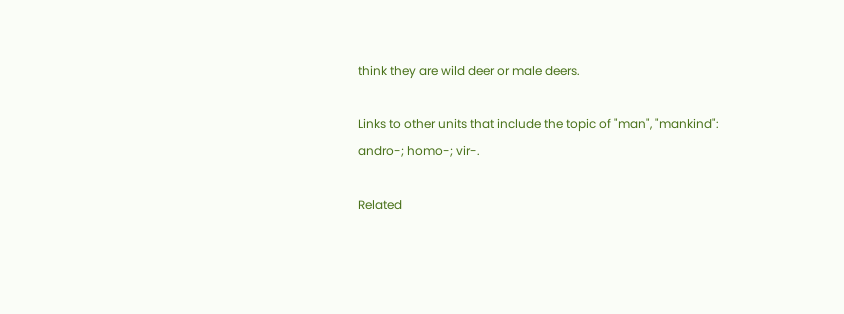think they are wild deer or male deers.

Links to other units that include the topic of "man", "mankind":
andro-; homo-; vir-.

Related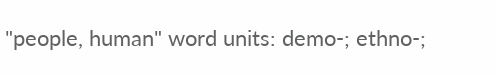"people, human" word units: demo-; ethno-;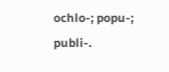ochlo-; popu-; publi-.